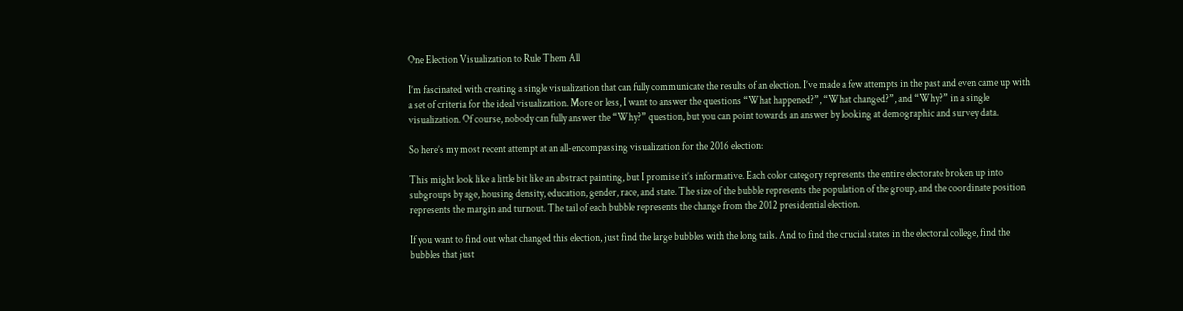One Election Visualization to Rule Them All

I’m fascinated with creating a single visualization that can fully communicate the results of an election. I’ve made a few attempts in the past and even came up with a set of criteria for the ideal visualization. More or less, I want to answer the questions “What happened?”, “What changed?”, and “Why?” in a single visualization. Of course, nobody can fully answer the “Why?” question, but you can point towards an answer by looking at demographic and survey data.

So here’s my most recent attempt at an all-encompassing visualization for the 2016 election:

This might look like a little bit like an abstract painting, but I promise it’s informative. Each color category represents the entire electorate broken up into subgroups by age, housing density, education, gender, race, and state. The size of the bubble represents the population of the group, and the coordinate position represents the margin and turnout. The tail of each bubble represents the change from the 2012 presidential election.

If you want to find out what changed this election, just find the large bubbles with the long tails. And to find the crucial states in the electoral college, find the bubbles that just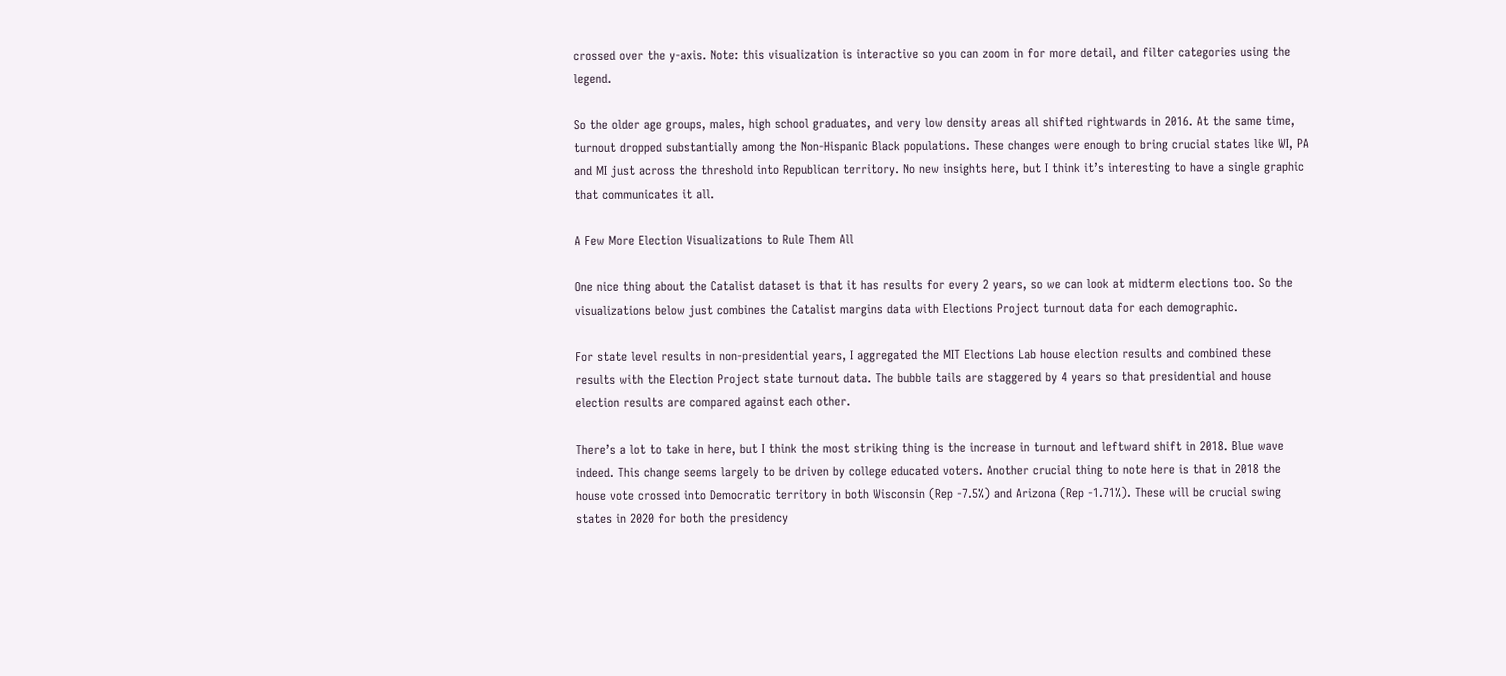crossed over the y-axis. Note: this visualization is interactive so you can zoom in for more detail, and filter categories using the legend.

So the older age groups, males, high school graduates, and very low density areas all shifted rightwards in 2016. At the same time, turnout dropped substantially among the Non-Hispanic Black populations. These changes were enough to bring crucial states like WI, PA and MI just across the threshold into Republican territory. No new insights here, but I think it’s interesting to have a single graphic that communicates it all.

A Few More Election Visualizations to Rule Them All

One nice thing about the Catalist dataset is that it has results for every 2 years, so we can look at midterm elections too. So the visualizations below just combines the Catalist margins data with Elections Project turnout data for each demographic.

For state level results in non-presidential years, I aggregated the MIT Elections Lab house election results and combined these results with the Election Project state turnout data. The bubble tails are staggered by 4 years so that presidential and house election results are compared against each other.

There’s a lot to take in here, but I think the most striking thing is the increase in turnout and leftward shift in 2018. Blue wave indeed. This change seems largely to be driven by college educated voters. Another crucial thing to note here is that in 2018 the house vote crossed into Democratic territory in both Wisconsin (Rep -7.5%) and Arizona (Rep -1.71%). These will be crucial swing states in 2020 for both the presidency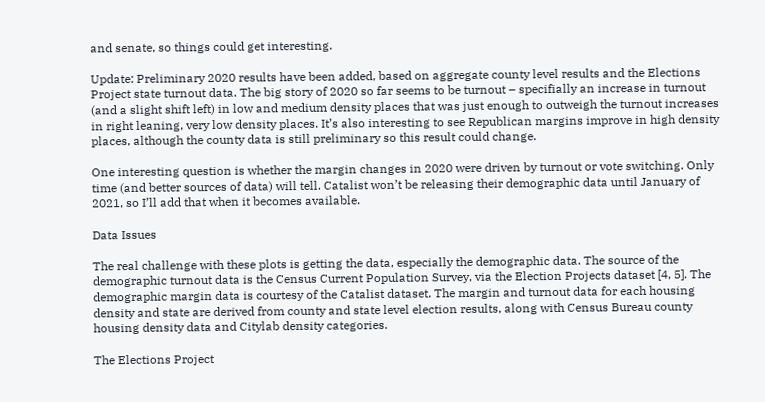and senate, so things could get interesting.

Update: Preliminary 2020 results have been added, based on aggregate county level results and the Elections Project state turnout data. The big story of 2020 so far seems to be turnout – specifially an increase in turnout (and a slight shift left) in low and medium density places that was just enough to outweigh the turnout increases in right leaning, very low density places. It’s also interesting to see Republican margins improve in high density places, although the county data is still preliminary so this result could change.

One interesting question is whether the margin changes in 2020 were driven by turnout or vote switching. Only time (and better sources of data) will tell. Catalist won’t be releasing their demographic data until January of 2021, so I’ll add that when it becomes available.

Data Issues

The real challenge with these plots is getting the data, especially the demographic data. The source of the demographic turnout data is the Census Current Population Survey, via the Election Projects dataset [4, 5]. The demographic margin data is courtesy of the Catalist dataset. The margin and turnout data for each housing density and state are derived from county and state level election results, along with Census Bureau county housing density data and Citylab density categories.

The Elections Project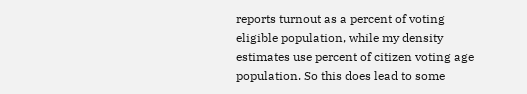reports turnout as a percent of voting eligible population, while my density estimates use percent of citizen voting age population. So this does lead to some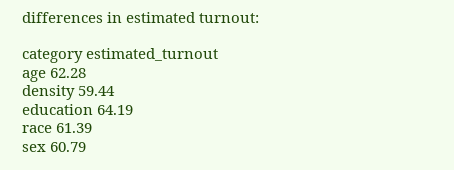differences in estimated turnout:

category estimated_turnout
age 62.28
density 59.44
education 64.19
race 61.39
sex 60.79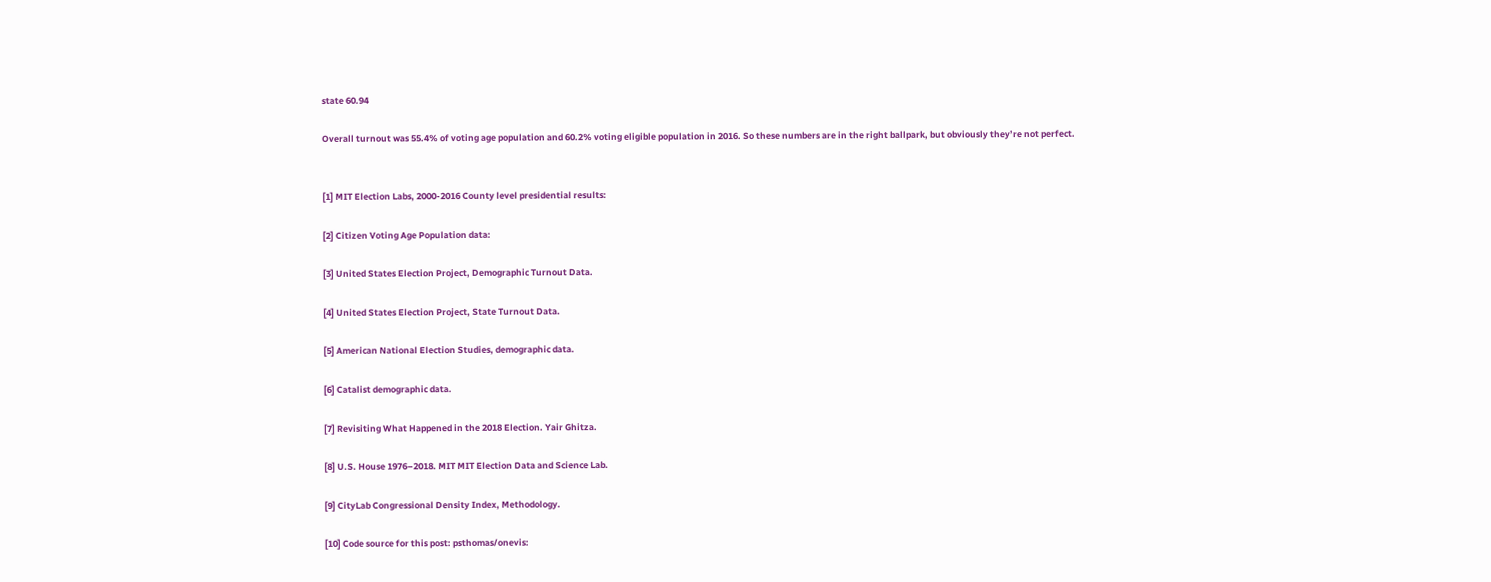state 60.94

Overall turnout was 55.4% of voting age population and 60.2% voting eligible population in 2016. So these numbers are in the right ballpark, but obviously they’re not perfect.


[1] MIT Election Labs, 2000-2016 County level presidential results:

[2] Citizen Voting Age Population data:

[3] United States Election Project, Demographic Turnout Data.

[4] United States Election Project, State Turnout Data.

[5] American National Election Studies, demographic data.

[6] Catalist demographic data.

[7] Revisiting What Happened in the 2018 Election. Yair Ghitza.

[8] U.S. House 1976–2018. MIT MIT Election Data and Science Lab.

[9] CityLab Congressional Density Index, Methodology.

[10] Code source for this post: psthomas/onevis: